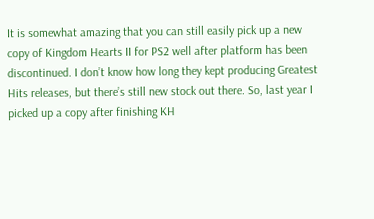It is somewhat amazing that you can still easily pick up a new copy of Kingdom Hearts II for PS2 well after platform has been discontinued. I don’t know how long they kept producing Greatest Hits releases, but there’s still new stock out there. So, last year I picked up a copy after finishing KH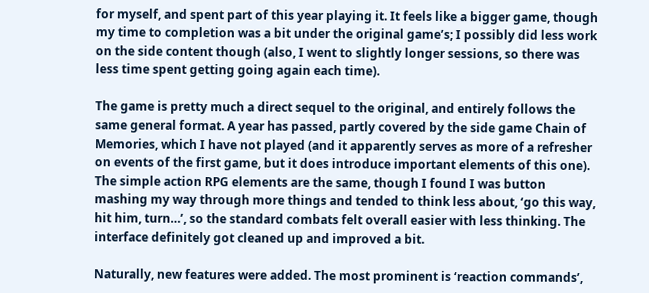for myself, and spent part of this year playing it. It feels like a bigger game, though my time to completion was a bit under the original game’s; I possibly did less work on the side content though (also, I went to slightly longer sessions, so there was less time spent getting going again each time).

The game is pretty much a direct sequel to the original, and entirely follows the same general format. A year has passed, partly covered by the side game Chain of Memories, which I have not played (and it apparently serves as more of a refresher on events of the first game, but it does introduce important elements of this one). The simple action RPG elements are the same, though I found I was button mashing my way through more things and tended to think less about, ‘go this way, hit him, turn…’, so the standard combats felt overall easier with less thinking. The interface definitely got cleaned up and improved a bit.

Naturally, new features were added. The most prominent is ‘reaction commands’,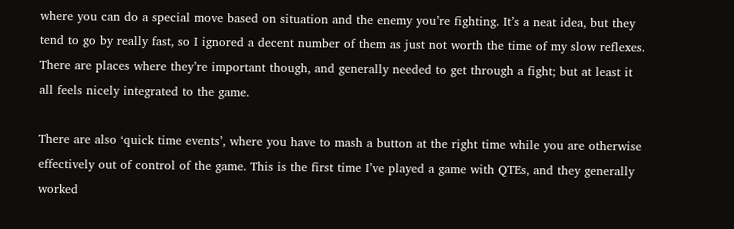where you can do a special move based on situation and the enemy you’re fighting. It’s a neat idea, but they tend to go by really fast, so I ignored a decent number of them as just not worth the time of my slow reflexes. There are places where they’re important though, and generally needed to get through a fight; but at least it all feels nicely integrated to the game.

There are also ‘quick time events’, where you have to mash a button at the right time while you are otherwise effectively out of control of the game. This is the first time I’ve played a game with QTEs, and they generally worked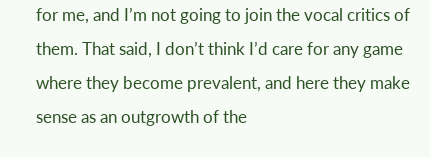for me, and I’m not going to join the vocal critics of them. That said, I don’t think I’d care for any game where they become prevalent, and here they make sense as an outgrowth of the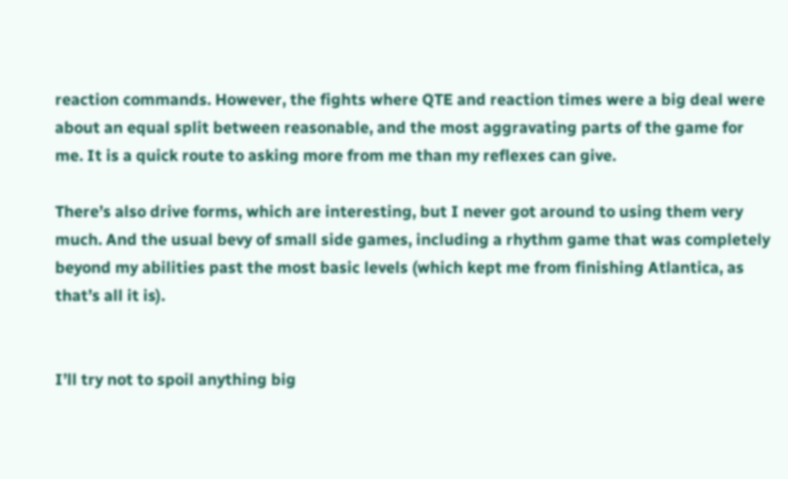reaction commands. However, the fights where QTE and reaction times were a big deal were about an equal split between reasonable, and the most aggravating parts of the game for me. It is a quick route to asking more from me than my reflexes can give.

There’s also drive forms, which are interesting, but I never got around to using them very much. And the usual bevy of small side games, including a rhythm game that was completely beyond my abilities past the most basic levels (which kept me from finishing Atlantica, as that’s all it is).


I’ll try not to spoil anything big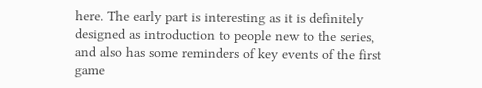here. The early part is interesting as it is definitely designed as introduction to people new to the series, and also has some reminders of key events of the first game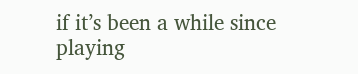if it’s been a while since playing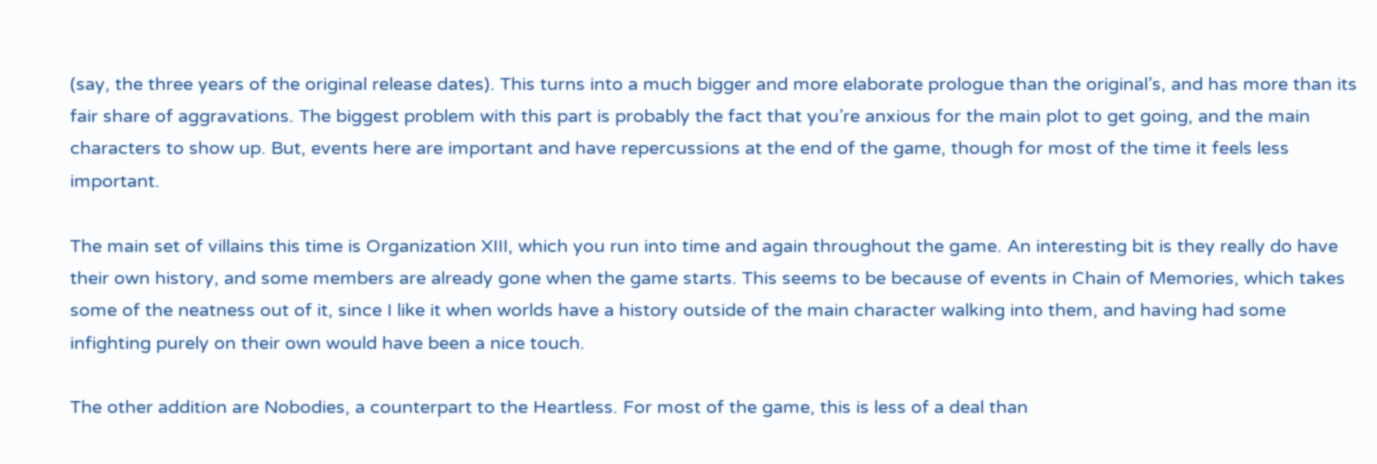(say, the three years of the original release dates). This turns into a much bigger and more elaborate prologue than the original’s, and has more than its fair share of aggravations. The biggest problem with this part is probably the fact that you’re anxious for the main plot to get going, and the main characters to show up. But, events here are important and have repercussions at the end of the game, though for most of the time it feels less important.

The main set of villains this time is Organization XIII, which you run into time and again throughout the game. An interesting bit is they really do have their own history, and some members are already gone when the game starts. This seems to be because of events in Chain of Memories, which takes some of the neatness out of it, since I like it when worlds have a history outside of the main character walking into them, and having had some infighting purely on their own would have been a nice touch.

The other addition are Nobodies, a counterpart to the Heartless. For most of the game, this is less of a deal than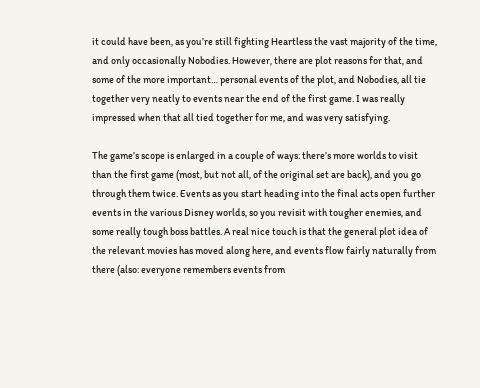it could have been, as you’re still fighting Heartless the vast majority of the time, and only occasionally Nobodies. However, there are plot reasons for that, and some of the more important… personal events of the plot, and Nobodies, all tie together very neatly to events near the end of the first game. I was really impressed when that all tied together for me, and was very satisfying.

The game’s scope is enlarged in a couple of ways: there’s more worlds to visit than the first game (most, but not all, of the original set are back), and you go through them twice. Events as you start heading into the final acts open further events in the various Disney worlds, so you revisit with tougher enemies, and some really tough boss battles. A real nice touch is that the general plot idea of the relevant movies has moved along here, and events flow fairly naturally from there (also: everyone remembers events from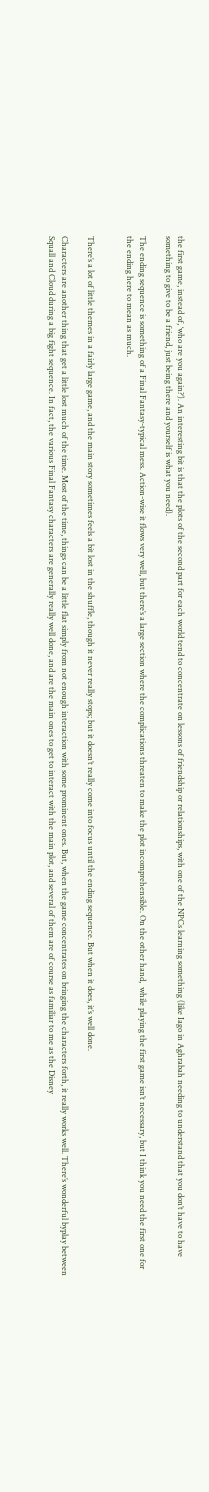the first game, instead of, ‘who are you again?’). An interesting bit is that the plots of the second part for each world tend to concentrate on lessons of friendship or relationships, with one of the NPCs learning something (like Iago in Aghrabah needing to understand that you don’t have to have something to give to be a friend, just being there and yourself is what you need).

The ending sequence is something of a Final Fantasy-typical mess. Action-wise it flows very well, but there’s a large section where the complications threaten to make the plot incomprehensible. On the other hand,  while playing the first game isn’t necessary, but I think you need the first one for the ending here to mean as much.


There’s a lot of little themes in a fairly large game, and the main story sometimes feels a bit lost in the shuffle, though it never really stops; but it doesn’t really come into focus until the ending sequence. But when it does, it’s well done.

Characters are another thing that get a little lost much of the time. Most of the time, things can be a little flat simply from not enough interaction with some prominent ones. But, when the game concentrates on bringing the characters forth, it really works well. There’s wonderful byplay between Squall and Cloud during a big fight sequence. In fact, the various Final Fantasy characters are generally really well done, and are the main ones to get to interact with the main plot, and several of them are of course as familiar to me as the Disney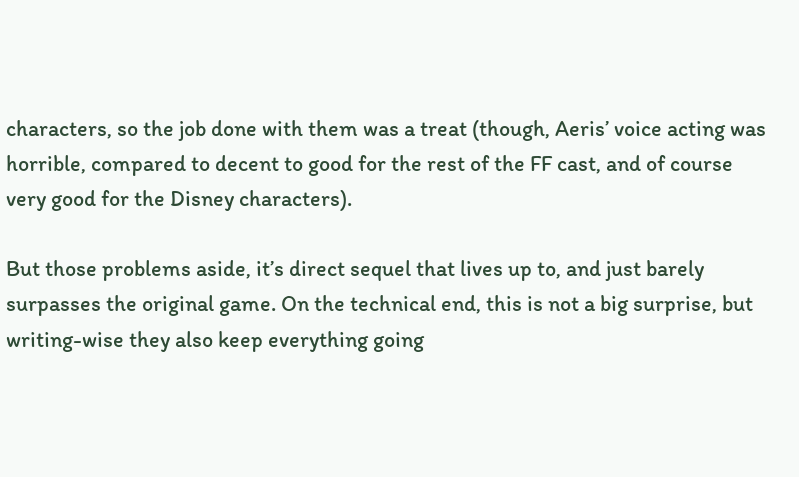characters, so the job done with them was a treat (though, Aeris’ voice acting was horrible, compared to decent to good for the rest of the FF cast, and of course very good for the Disney characters).

But those problems aside, it’s direct sequel that lives up to, and just barely surpasses the original game. On the technical end, this is not a big surprise, but writing-wise they also keep everything going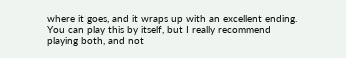where it goes, and it wraps up with an excellent ending. You can play this by itself, but I really recommend playing both, and not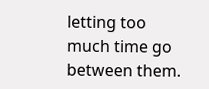letting too much time go between them.